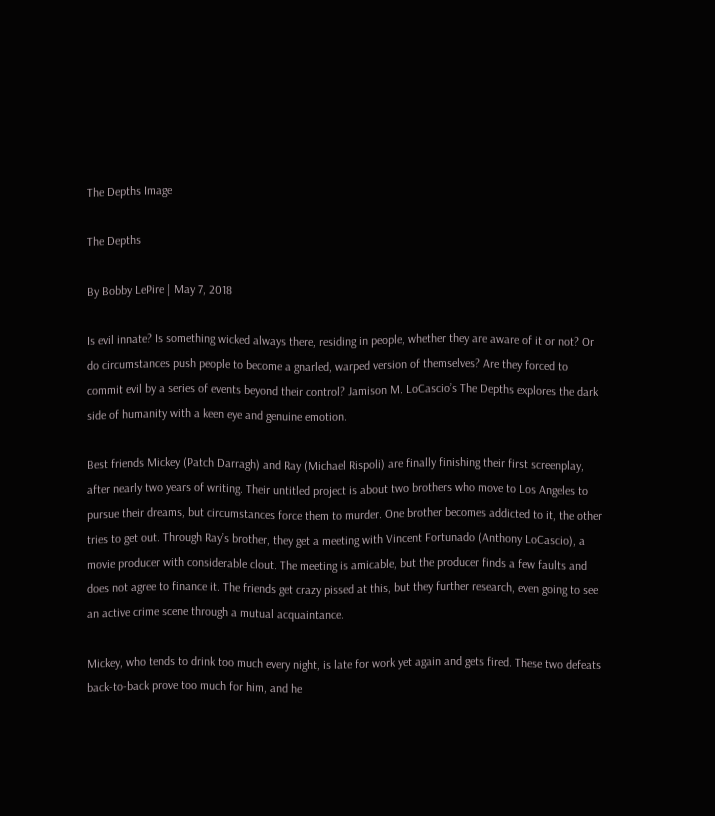The Depths Image

The Depths

By Bobby LePire | May 7, 2018

Is evil innate? Is something wicked always there, residing in people, whether they are aware of it or not? Or do circumstances push people to become a gnarled, warped version of themselves? Are they forced to commit evil by a series of events beyond their control? Jamison M. LoCascio’s The Depths explores the dark side of humanity with a keen eye and genuine emotion.

Best friends Mickey (Patch Darragh) and Ray (Michael Rispoli) are finally finishing their first screenplay, after nearly two years of writing. Their untitled project is about two brothers who move to Los Angeles to pursue their dreams, but circumstances force them to murder. One brother becomes addicted to it, the other tries to get out. Through Ray’s brother, they get a meeting with Vincent Fortunado (Anthony LoCascio), a movie producer with considerable clout. The meeting is amicable, but the producer finds a few faults and does not agree to finance it. The friends get crazy pissed at this, but they further research, even going to see an active crime scene through a mutual acquaintance.

Mickey, who tends to drink too much every night, is late for work yet again and gets fired. These two defeats back-to-back prove too much for him, and he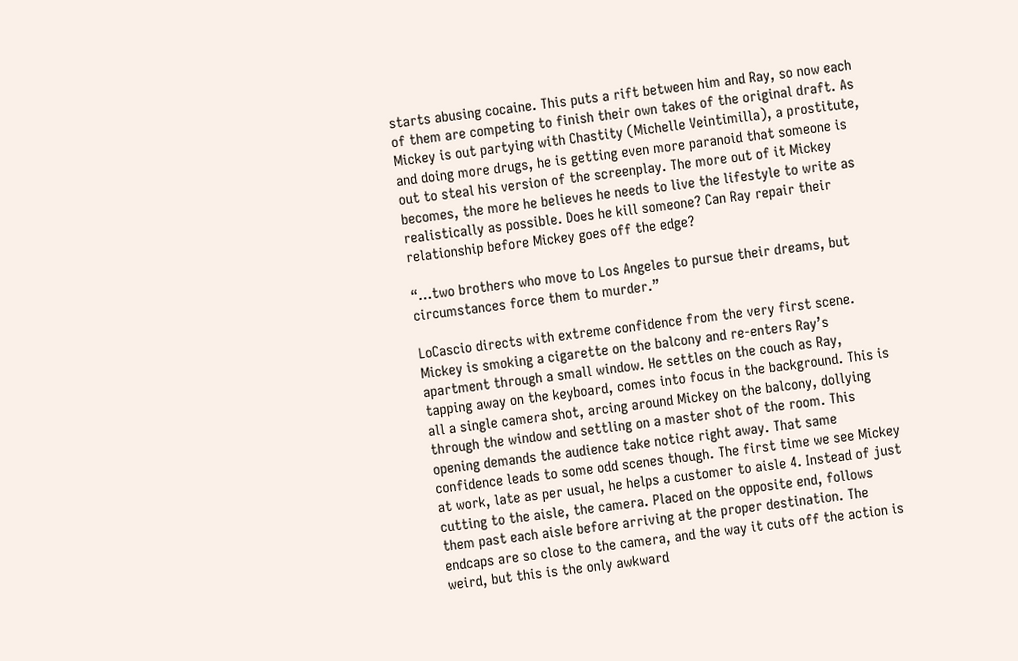starts abusing cocaine. This puts a rift between him and Ray, so now each of them are competing to finish their own takes of the original draft. As Mickey is out partying with Chastity (Michelle Veintimilla), a prostitute, and doing more drugs, he is getting even more paranoid that someone is out to steal his version of the screenplay. The more out of it Mickey becomes, the more he believes he needs to live the lifestyle to write as realistically as possible. Does he kill someone? Can Ray repair their relationship before Mickey goes off the edge?

“…two brothers who move to Los Angeles to pursue their dreams, but circumstances force them to murder.”

LoCascio directs with extreme confidence from the very first scene. Mickey is smoking a cigarette on the balcony and re-enters Ray’s apartment through a small window. He settles on the couch as Ray, tapping away on the keyboard, comes into focus in the background. This is all a single camera shot, arcing around Mickey on the balcony, dollying through the window and settling on a master shot of the room. This opening demands the audience take notice right away. That same confidence leads to some odd scenes though. The first time we see Mickey at work, late as per usual, he helps a customer to aisle 4. Instead of just cutting to the aisle, the camera. Placed on the opposite end, follows them past each aisle before arriving at the proper destination. The endcaps are so close to the camera, and the way it cuts off the action is weird, but this is the only awkward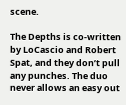scene.

The Depths is co-written by LoCascio and Robert Spat, and they don’t pull any punches. The duo never allows an easy out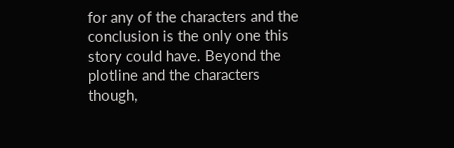for any of the characters and the conclusion is the only one this story could have. Beyond the plotline and the characters though,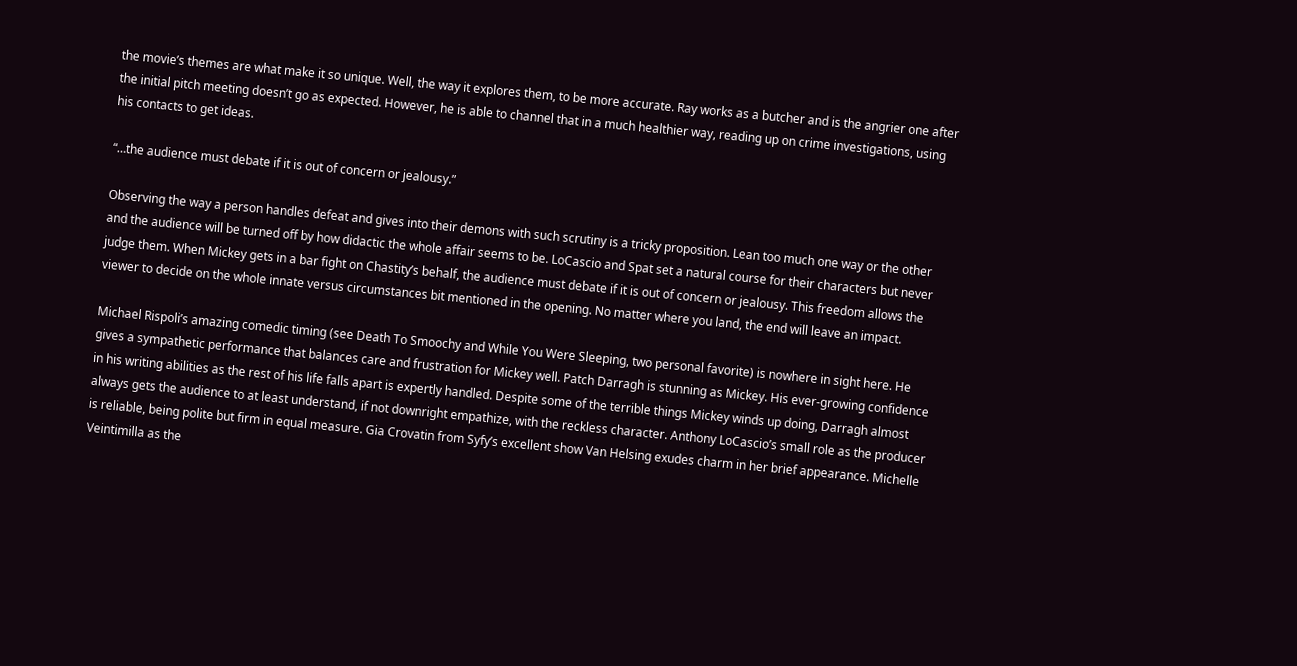the movie’s themes are what make it so unique. Well, the way it explores them, to be more accurate. Ray works as a butcher and is the angrier one after the initial pitch meeting doesn’t go as expected. However, he is able to channel that in a much healthier way, reading up on crime investigations, using his contacts to get ideas.

“…the audience must debate if it is out of concern or jealousy.”

Observing the way a person handles defeat and gives into their demons with such scrutiny is a tricky proposition. Lean too much one way or the other and the audience will be turned off by how didactic the whole affair seems to be. LoCascio and Spat set a natural course for their characters but never judge them. When Mickey gets in a bar fight on Chastity’s behalf, the audience must debate if it is out of concern or jealousy. This freedom allows the viewer to decide on the whole innate versus circumstances bit mentioned in the opening. No matter where you land, the end will leave an impact.

Michael Rispoli’s amazing comedic timing (see Death To Smoochy and While You Were Sleeping, two personal favorite) is nowhere in sight here. He gives a sympathetic performance that balances care and frustration for Mickey well. Patch Darragh is stunning as Mickey. His ever-growing confidence in his writing abilities as the rest of his life falls apart is expertly handled. Despite some of the terrible things Mickey winds up doing, Darragh almost always gets the audience to at least understand, if not downright empathize, with the reckless character. Anthony LoCascio’s small role as the producer is reliable, being polite but firm in equal measure. Gia Crovatin from Syfy’s excellent show Van Helsing exudes charm in her brief appearance. Michelle Veintimilla as the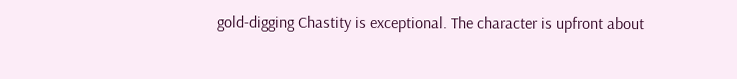gold-digging Chastity is exceptional. The character is upfront about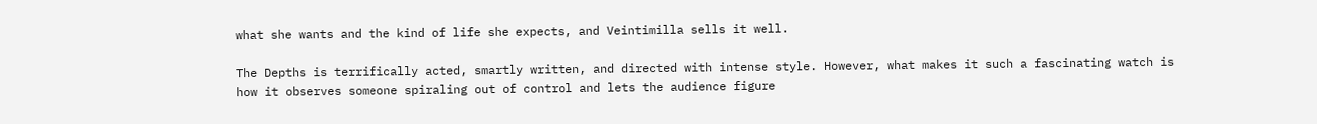what she wants and the kind of life she expects, and Veintimilla sells it well.

The Depths is terrifically acted, smartly written, and directed with intense style. However, what makes it such a fascinating watch is how it observes someone spiraling out of control and lets the audience figure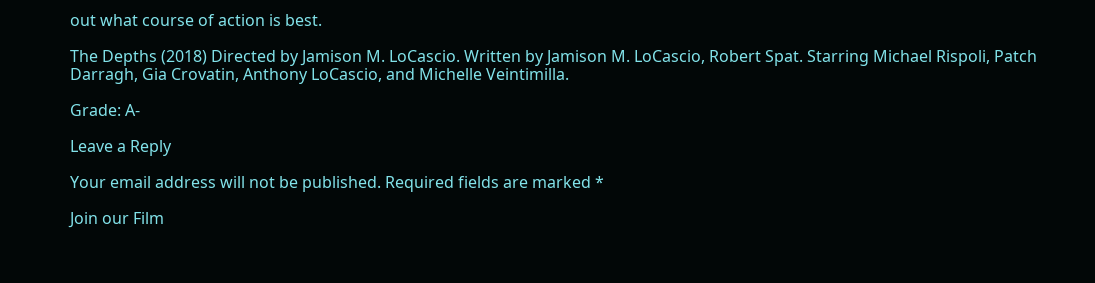out what course of action is best.

The Depths (2018) Directed by Jamison M. LoCascio. Written by Jamison M. LoCascio, Robert Spat. Starring Michael Rispoli, Patch Darragh, Gia Crovatin, Anthony LoCascio, and Michelle Veintimilla.

Grade: A-

Leave a Reply

Your email address will not be published. Required fields are marked *

Join our Film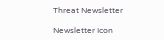Threat Newsletter

Newsletter Icon